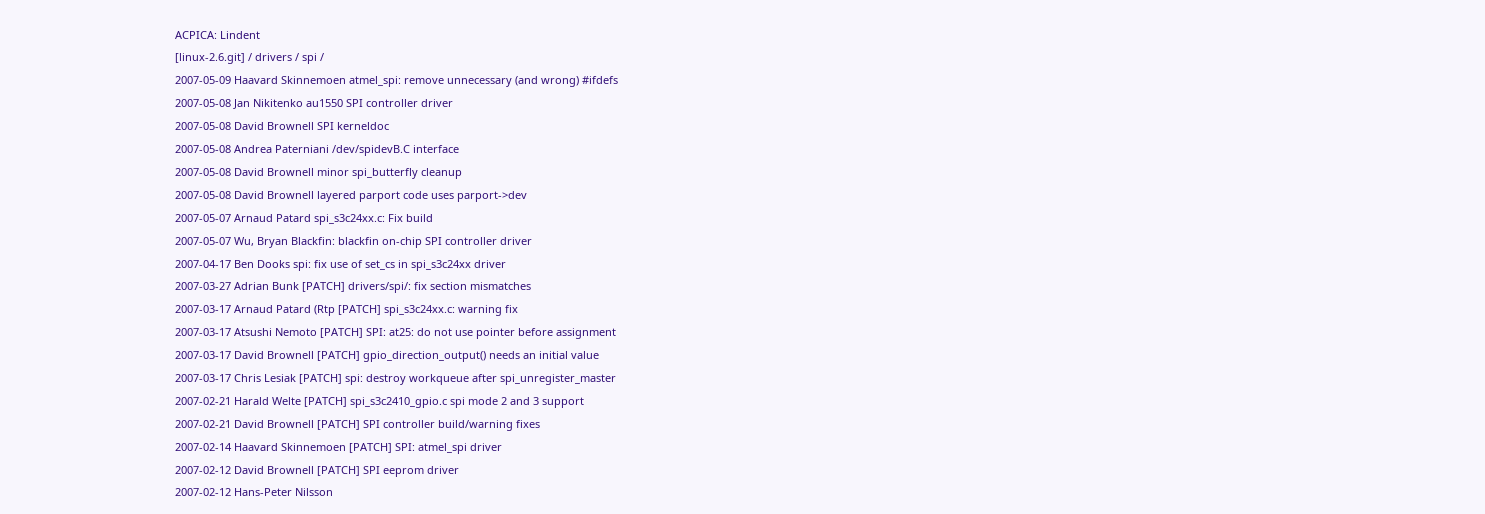ACPICA: Lindent
[linux-2.6.git] / drivers / spi /
2007-05-09 Haavard Skinnemoen atmel_spi: remove unnecessary (and wrong) #ifdefs
2007-05-08 Jan Nikitenko au1550 SPI controller driver
2007-05-08 David Brownell SPI kerneldoc
2007-05-08 Andrea Paterniani /dev/spidevB.C interface
2007-05-08 David Brownell minor spi_butterfly cleanup
2007-05-08 David Brownell layered parport code uses parport->dev
2007-05-07 Arnaud Patard spi_s3c24xx.c: Fix build
2007-05-07 Wu, Bryan Blackfin: blackfin on-chip SPI controller driver
2007-04-17 Ben Dooks spi: fix use of set_cs in spi_s3c24xx driver
2007-03-27 Adrian Bunk [PATCH] drivers/spi/: fix section mismatches
2007-03-17 Arnaud Patard (Rtp [PATCH] spi_s3c24xx.c: warning fix
2007-03-17 Atsushi Nemoto [PATCH] SPI: at25: do not use pointer before assignment
2007-03-17 David Brownell [PATCH] gpio_direction_output() needs an initial value
2007-03-17 Chris Lesiak [PATCH] spi: destroy workqueue after spi_unregister_master
2007-02-21 Harald Welte [PATCH] spi_s3c2410_gpio.c spi mode 2 and 3 support
2007-02-21 David Brownell [PATCH] SPI controller build/warning fixes
2007-02-14 Haavard Skinnemoen [PATCH] SPI: atmel_spi driver
2007-02-12 David Brownell [PATCH] SPI eeprom driver
2007-02-12 Hans-Peter Nilsson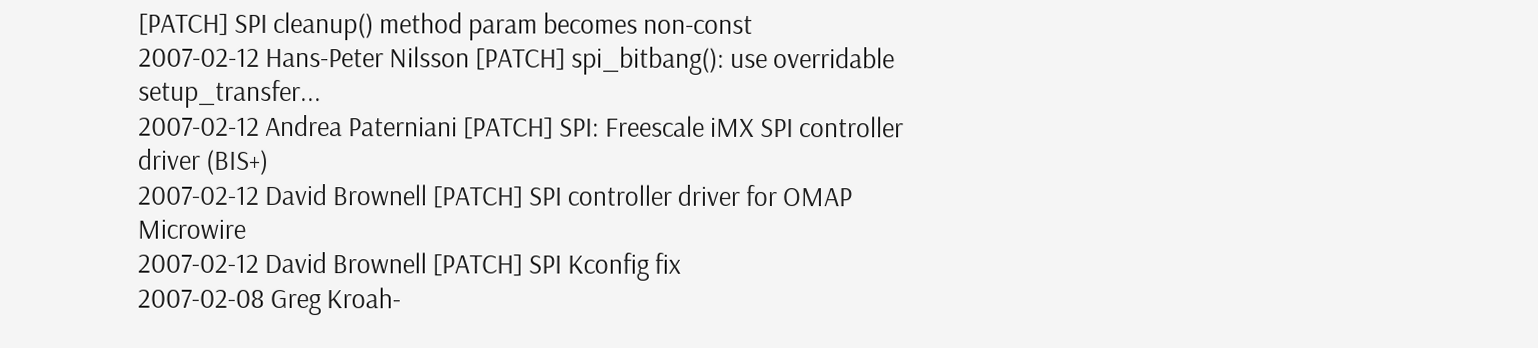[PATCH] SPI cleanup() method param becomes non-const
2007-02-12 Hans-Peter Nilsson [PATCH] spi_bitbang(): use overridable setup_transfer...
2007-02-12 Andrea Paterniani [PATCH] SPI: Freescale iMX SPI controller driver (BIS+)
2007-02-12 David Brownell [PATCH] SPI controller driver for OMAP Microwire
2007-02-12 David Brownell [PATCH] SPI Kconfig fix
2007-02-08 Greg Kroah-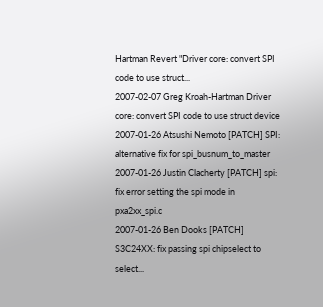Hartman Revert "Driver core: convert SPI code to use struct...
2007-02-07 Greg Kroah-Hartman Driver core: convert SPI code to use struct device
2007-01-26 Atsushi Nemoto [PATCH] SPI: alternative fix for spi_busnum_to_master
2007-01-26 Justin Clacherty [PATCH] spi: fix error setting the spi mode in pxa2xx_spi.c
2007-01-26 Ben Dooks [PATCH] S3C24XX: fix passing spi chipselect to select...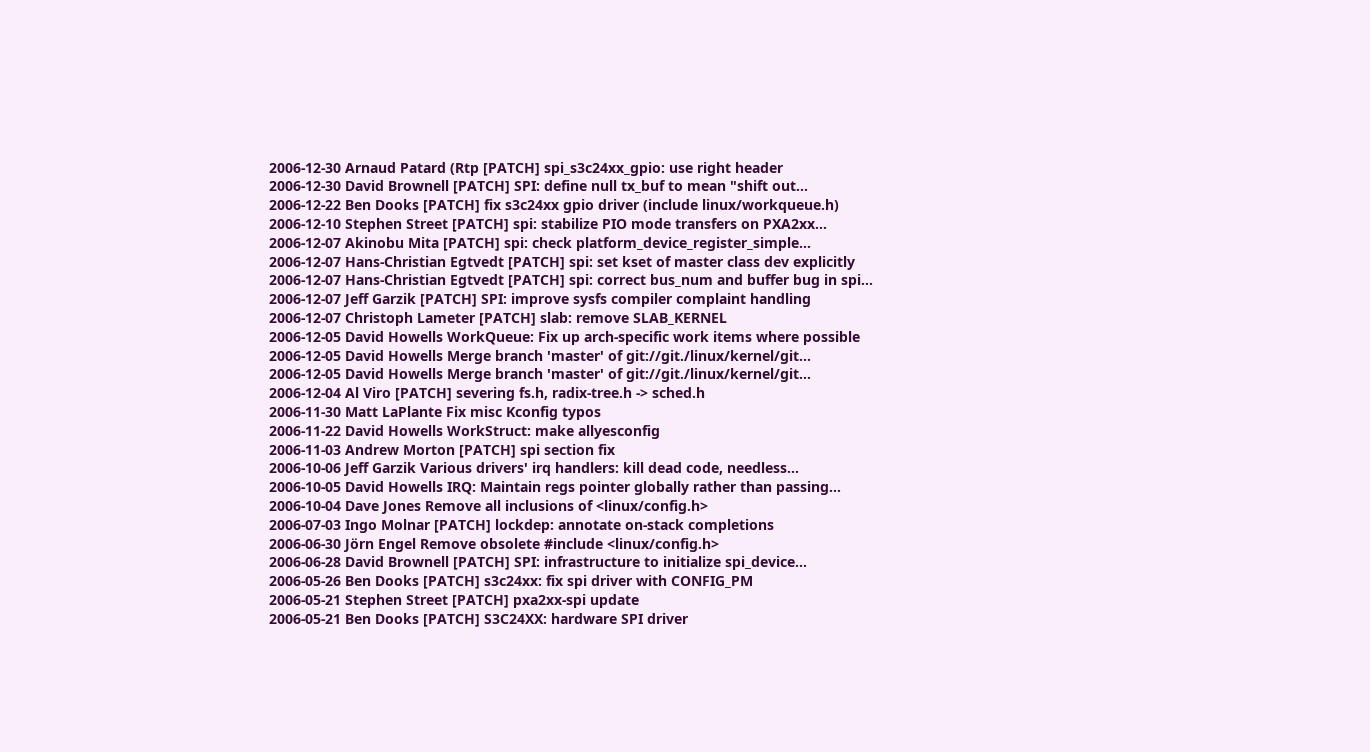2006-12-30 Arnaud Patard (Rtp [PATCH] spi_s3c24xx_gpio: use right header
2006-12-30 David Brownell [PATCH] SPI: define null tx_buf to mean "shift out...
2006-12-22 Ben Dooks [PATCH] fix s3c24xx gpio driver (include linux/workqueue.h)
2006-12-10 Stephen Street [PATCH] spi: stabilize PIO mode transfers on PXA2xx...
2006-12-07 Akinobu Mita [PATCH] spi: check platform_device_register_simple...
2006-12-07 Hans-Christian Egtvedt [PATCH] spi: set kset of master class dev explicitly
2006-12-07 Hans-Christian Egtvedt [PATCH] spi: correct bus_num and buffer bug in spi...
2006-12-07 Jeff Garzik [PATCH] SPI: improve sysfs compiler complaint handling
2006-12-07 Christoph Lameter [PATCH] slab: remove SLAB_KERNEL
2006-12-05 David Howells WorkQueue: Fix up arch-specific work items where possible
2006-12-05 David Howells Merge branch 'master' of git://git./linux/kernel/git...
2006-12-05 David Howells Merge branch 'master' of git://git./linux/kernel/git...
2006-12-04 Al Viro [PATCH] severing fs.h, radix-tree.h -> sched.h
2006-11-30 Matt LaPlante Fix misc Kconfig typos
2006-11-22 David Howells WorkStruct: make allyesconfig
2006-11-03 Andrew Morton [PATCH] spi section fix
2006-10-06 Jeff Garzik Various drivers' irq handlers: kill dead code, needless...
2006-10-05 David Howells IRQ: Maintain regs pointer globally rather than passing...
2006-10-04 Dave Jones Remove all inclusions of <linux/config.h>
2006-07-03 Ingo Molnar [PATCH] lockdep: annotate on-stack completions
2006-06-30 Jörn Engel Remove obsolete #include <linux/config.h>
2006-06-28 David Brownell [PATCH] SPI: infrastructure to initialize spi_device...
2006-05-26 Ben Dooks [PATCH] s3c24xx: fix spi driver with CONFIG_PM
2006-05-21 Stephen Street [PATCH] pxa2xx-spi update
2006-05-21 Ben Dooks [PATCH] S3C24XX: hardware SPI driver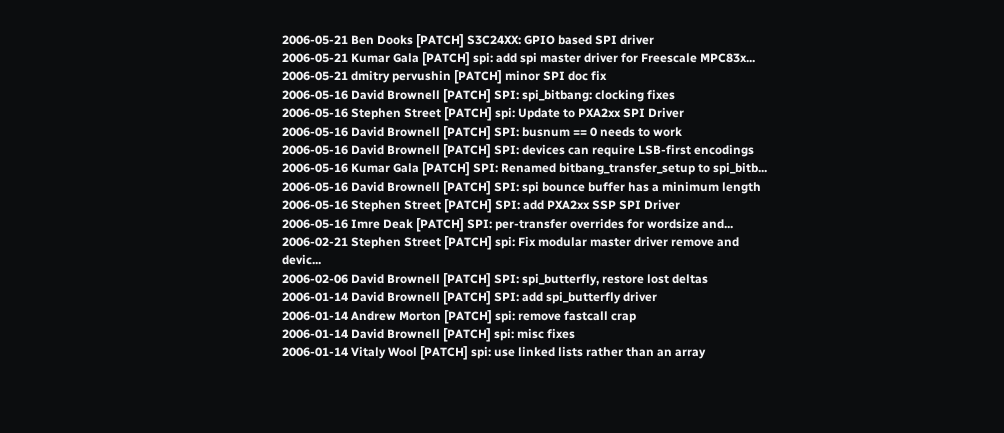2006-05-21 Ben Dooks [PATCH] S3C24XX: GPIO based SPI driver
2006-05-21 Kumar Gala [PATCH] spi: add spi master driver for Freescale MPC83x...
2006-05-21 dmitry pervushin [PATCH] minor SPI doc fix
2006-05-16 David Brownell [PATCH] SPI: spi_bitbang: clocking fixes
2006-05-16 Stephen Street [PATCH] spi: Update to PXA2xx SPI Driver
2006-05-16 David Brownell [PATCH] SPI: busnum == 0 needs to work
2006-05-16 David Brownell [PATCH] SPI: devices can require LSB-first encodings
2006-05-16 Kumar Gala [PATCH] SPI: Renamed bitbang_transfer_setup to spi_bitb...
2006-05-16 David Brownell [PATCH] SPI: spi bounce buffer has a minimum length
2006-05-16 Stephen Street [PATCH] SPI: add PXA2xx SSP SPI Driver
2006-05-16 Imre Deak [PATCH] SPI: per-transfer overrides for wordsize and...
2006-02-21 Stephen Street [PATCH] spi: Fix modular master driver remove and devic...
2006-02-06 David Brownell [PATCH] SPI: spi_butterfly, restore lost deltas
2006-01-14 David Brownell [PATCH] SPI: add spi_butterfly driver
2006-01-14 Andrew Morton [PATCH] spi: remove fastcall crap
2006-01-14 David Brownell [PATCH] spi: misc fixes
2006-01-14 Vitaly Wool [PATCH] spi: use linked lists rather than an array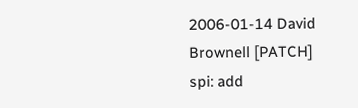2006-01-14 David Brownell [PATCH] spi: add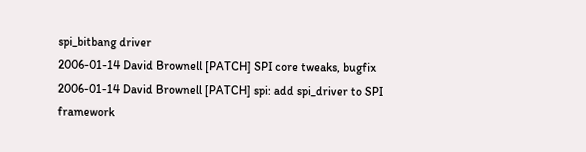spi_bitbang driver
2006-01-14 David Brownell [PATCH] SPI core tweaks, bugfix
2006-01-14 David Brownell [PATCH] spi: add spi_driver to SPI framework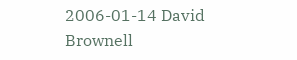2006-01-14 David Brownell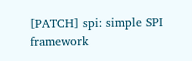[PATCH] spi: simple SPI framework